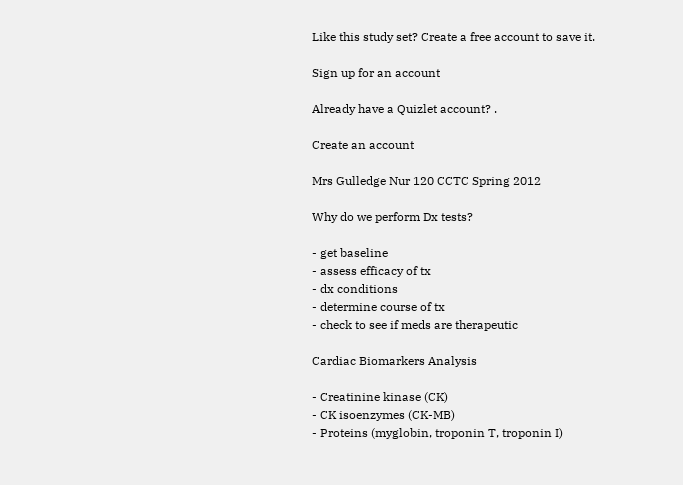Like this study set? Create a free account to save it.

Sign up for an account

Already have a Quizlet account? .

Create an account

Mrs Gulledge Nur 120 CCTC Spring 2012

Why do we perform Dx tests?

- get baseline
- assess efficacy of tx
- dx conditions
- determine course of tx
- check to see if meds are therapeutic

Cardiac Biomarkers Analysis

- Creatinine kinase (CK)
- CK isoenzymes (CK-MB)
- Proteins (myglobin, troponin T, troponin I)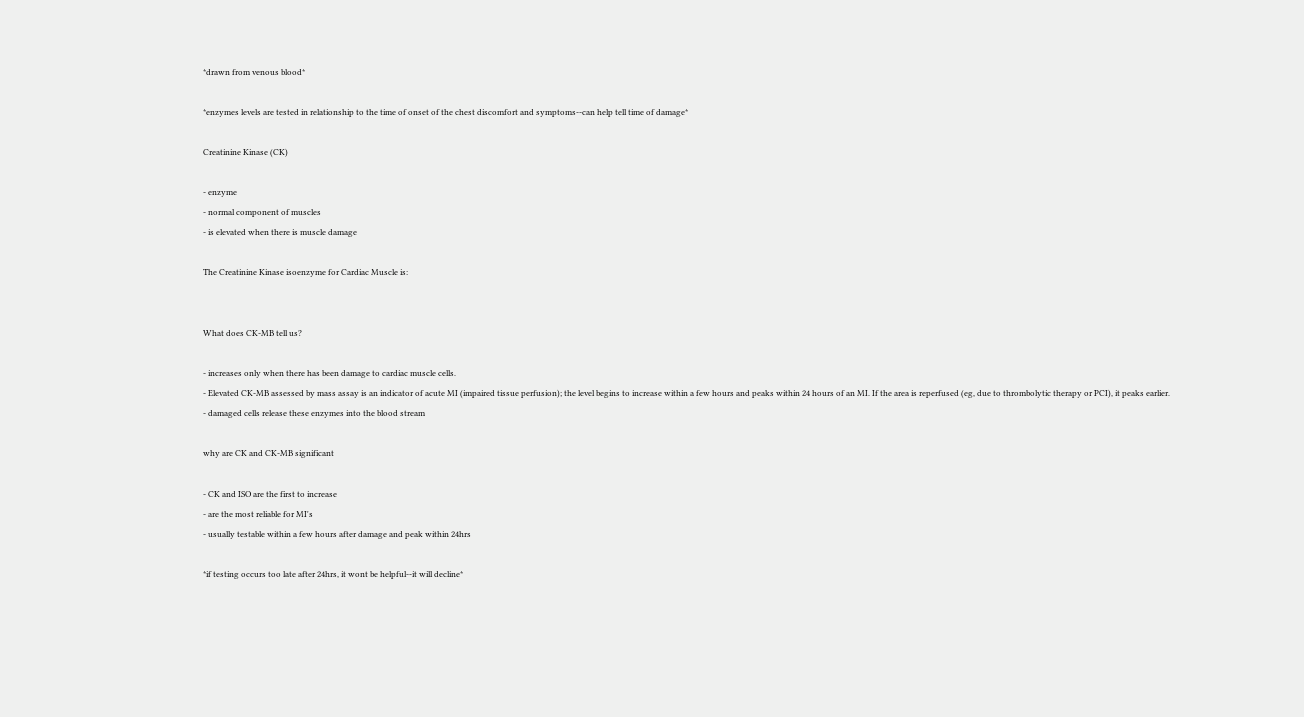*drawn from venous blood*

*enzymes levels are tested in relationship to the time of onset of the chest discomfort and symptoms--can help tell time of damage*

Creatinine Kinase (CK)

- enzyme
- normal component of muscles
- is elevated when there is muscle damage

The Creatinine Kinase isoenzyme for Cardiac Muscle is:


What does CK-MB tell us?

- increases only when there has been damage to cardiac muscle cells.
- Elevated CK-MB assessed by mass assay is an indicator of acute MI (impaired tissue perfusion); the level begins to increase within a few hours and peaks within 24 hours of an MI. If the area is reperfused (eg, due to thrombolytic therapy or PCI), it peaks earlier.
- damaged cells release these enzymes into the blood stream

why are CK and CK-MB significant

- CK and ISO are the first to increase
- are the most reliable for MI's
- usually testable within a few hours after damage and peak within 24hrs

*if testing occurs too late after 24hrs, it wont be helpful--it will decline*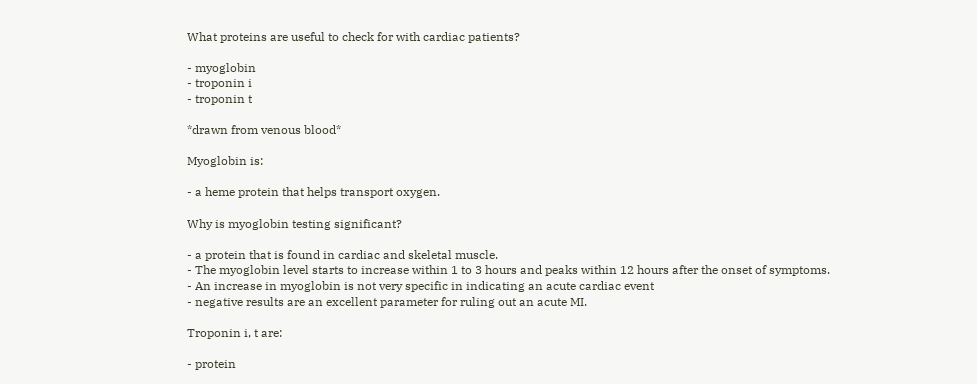What proteins are useful to check for with cardiac patients?

- myoglobin
- troponin i
- troponin t

*drawn from venous blood*

Myoglobin is:

- a heme protein that helps transport oxygen.

Why is myoglobin testing significant?

- a protein that is found in cardiac and skeletal muscle.
- The myoglobin level starts to increase within 1 to 3 hours and peaks within 12 hours after the onset of symptoms.
- An increase in myoglobin is not very specific in indicating an acute cardiac event
- negative results are an excellent parameter for ruling out an acute MI.

Troponin i, t are:

- protein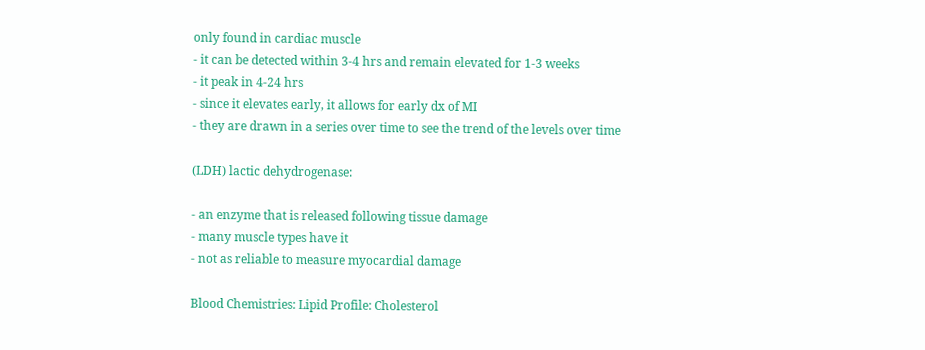only found in cardiac muscle
- it can be detected within 3-4 hrs and remain elevated for 1-3 weeks
- it peak in 4-24 hrs
- since it elevates early, it allows for early dx of MI
- they are drawn in a series over time to see the trend of the levels over time

(LDH) lactic dehydrogenase:

- an enzyme that is released following tissue damage
- many muscle types have it
- not as reliable to measure myocardial damage

Blood Chemistries: Lipid Profile: Cholesterol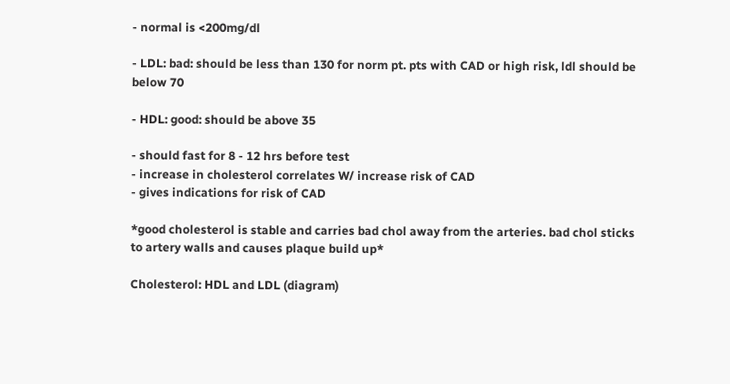- normal is <200mg/dl

- LDL: bad: should be less than 130 for norm pt. pts with CAD or high risk, ldl should be below 70

- HDL: good: should be above 35

- should fast for 8 - 12 hrs before test
- increase in cholesterol correlates W/ increase risk of CAD
- gives indications for risk of CAD

*good cholesterol is stable and carries bad chol away from the arteries. bad chol sticks to artery walls and causes plaque build up*

Cholesterol: HDL and LDL (diagram)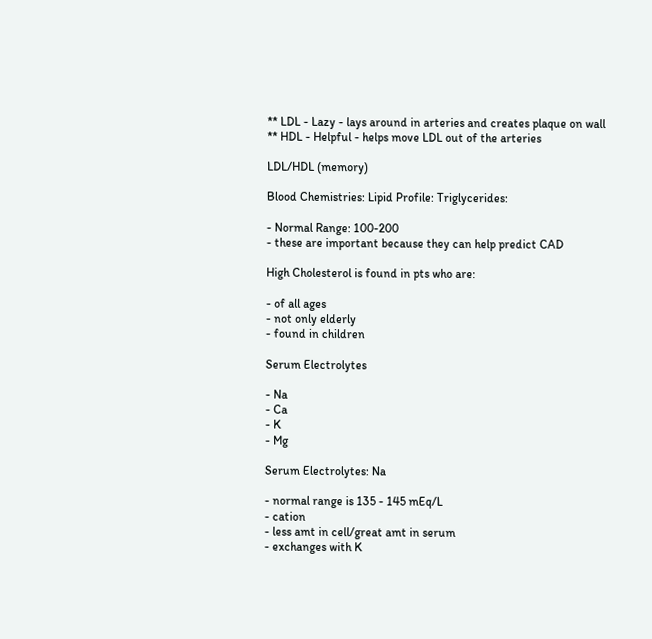** LDL - Lazy - lays around in arteries and creates plaque on wall
** HDL - Helpful - helps move LDL out of the arteries

LDL/HDL (memory)

Blood Chemistries: Lipid Profile: Triglycerides:

- Normal Range: 100-200
- these are important because they can help predict CAD

High Cholesterol is found in pts who are:

- of all ages
- not only elderly
- found in children

Serum Electrolytes

- Na
- Ca
- K
- Mg

Serum Electrolytes: Na

- normal range is 135 - 145 mEq/L
- cation
- less amt in cell/great amt in serum
- exchanges with K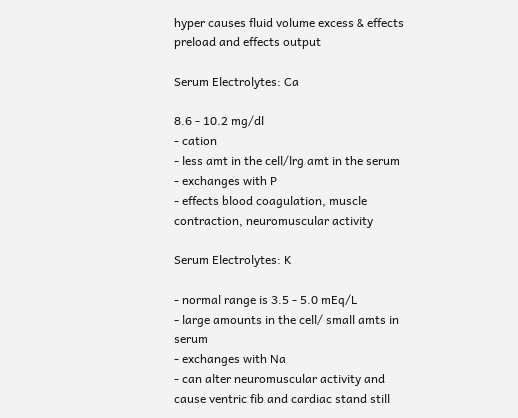hyper causes fluid volume excess & effects preload and effects output

Serum Electrolytes: Ca

8.6 - 10.2 mg/dl
- cation
- less amt in the cell/lrg amt in the serum
- exchanges with P
- effects blood coagulation, muscle contraction, neuromuscular activity

Serum Electrolytes: K

- normal range is 3.5 - 5.0 mEq/L
- large amounts in the cell/ small amts in serum
- exchanges with Na
- can alter neuromuscular activity and cause ventric fib and cardiac stand still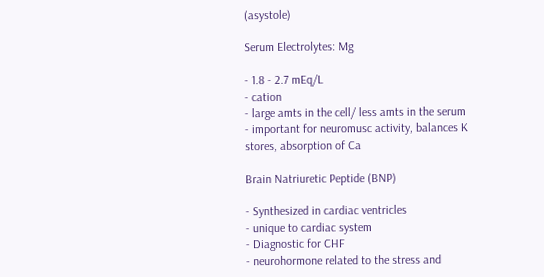(asystole)

Serum Electrolytes: Mg

- 1.8 - 2.7 mEq/L
- cation
- large amts in the cell/ less amts in the serum
- important for neuromusc activity, balances K stores, absorption of Ca

Brain Natriuretic Peptide (BNP)

- Synthesized in cardiac ventricles
- unique to cardiac system
- Diagnostic for CHF
- neurohormone related to the stress and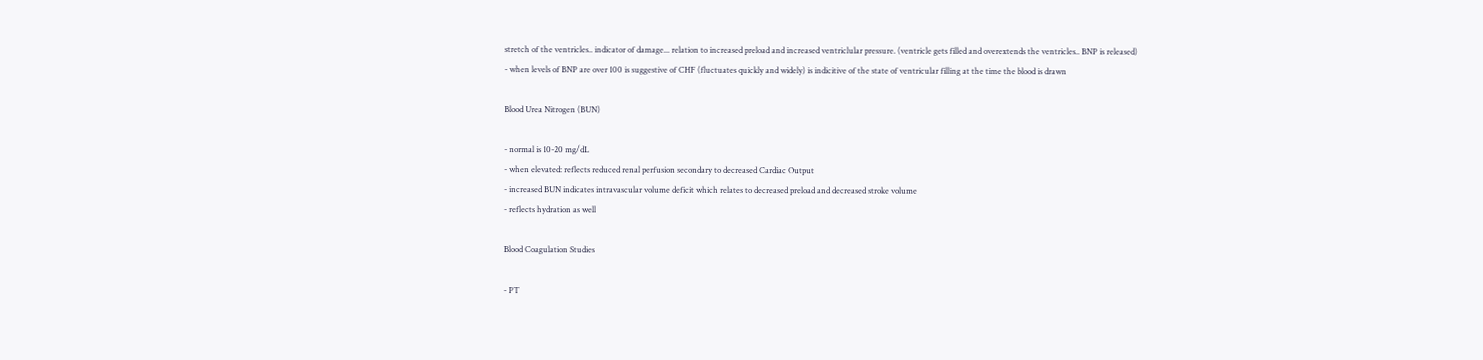stretch of the ventricles.. indicator of damage... relation to increased preload and increased ventriclular pressure. (ventricle gets filled and overextends the ventricles.. BNP is released)
- when levels of BNP are over 100 is suggestive of CHF (fluctuates quickly and widely) is indicitive of the state of ventricular filling at the time the blood is drawn

Blood Urea Nitrogen (BUN)

- normal is 10-20 mg/dL
- when elevated: reflects reduced renal perfusion secondary to decreased Cardiac Output
- increased BUN indicates intravascular volume deficit which relates to decreased preload and decreased stroke volume
- reflects hydration as well

Blood Coagulation Studies

- PT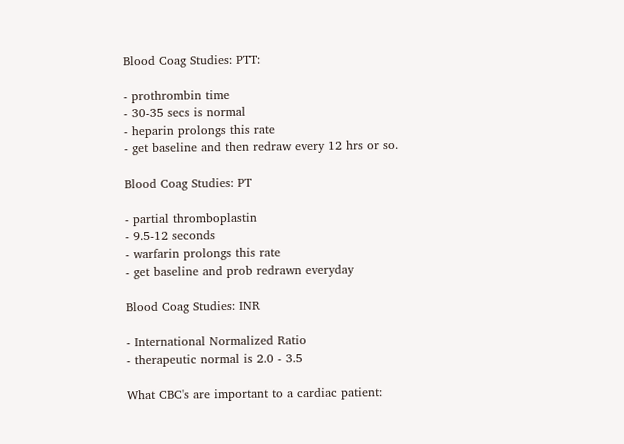Blood Coag Studies: PTT:

- prothrombin time
- 30-35 secs is normal
- heparin prolongs this rate
- get baseline and then redraw every 12 hrs or so.

Blood Coag Studies: PT

- partial thromboplastin
- 9.5-12 seconds
- warfarin prolongs this rate
- get baseline and prob redrawn everyday

Blood Coag Studies: INR

- International Normalized Ratio
- therapeutic normal is 2.0 - 3.5

What CBC's are important to a cardiac patient: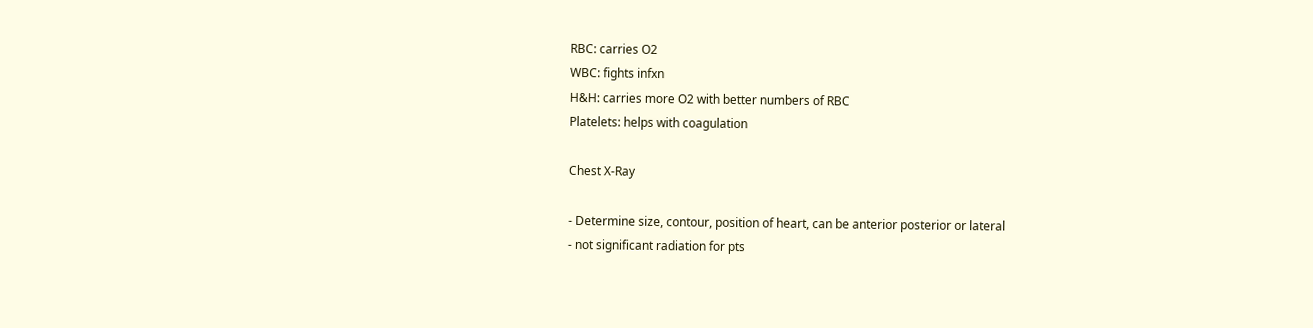RBC: carries O2
WBC: fights infxn
H&H: carries more O2 with better numbers of RBC
Platelets: helps with coagulation

Chest X-Ray

- Determine size, contour, position of heart, can be anterior posterior or lateral
- not significant radiation for pts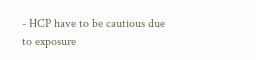- HCP have to be cautious due to exposure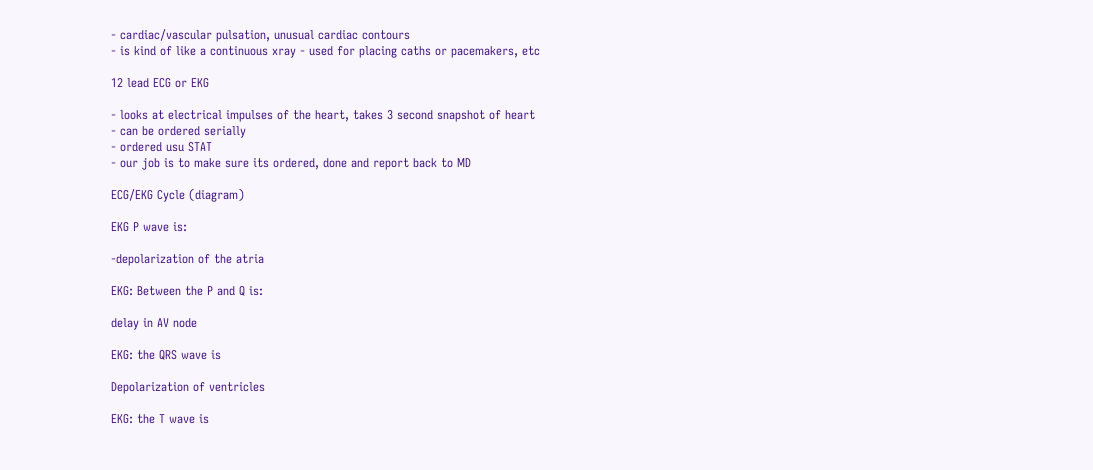- cardiac/vascular pulsation, unusual cardiac contours
- is kind of like a continuous xray - used for placing caths or pacemakers, etc

12 lead ECG or EKG

- looks at electrical impulses of the heart, takes 3 second snapshot of heart
- can be ordered serially
- ordered usu STAT
- our job is to make sure its ordered, done and report back to MD

ECG/EKG Cycle (diagram)

EKG P wave is:

-depolarization of the atria

EKG: Between the P and Q is:

delay in AV node

EKG: the QRS wave is

Depolarization of ventricles

EKG: the T wave is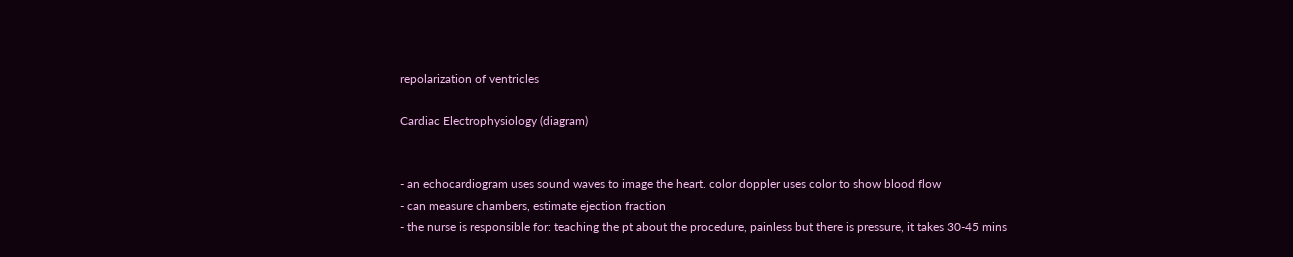repolarization of ventricles

Cardiac Electrophysiology (diagram)


- an echocardiogram uses sound waves to image the heart. color doppler uses color to show blood flow
- can measure chambers, estimate ejection fraction
- the nurse is responsible for: teaching the pt about the procedure, painless but there is pressure, it takes 30-45 mins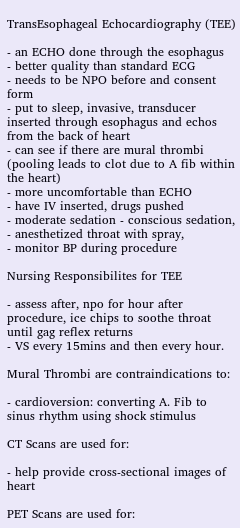TransEsophageal Echocardiography (TEE)

- an ECHO done through the esophagus
- better quality than standard ECG
- needs to be NPO before and consent form
- put to sleep, invasive, transducer inserted through esophagus and echos from the back of heart
- can see if there are mural thrombi (pooling leads to clot due to A fib within the heart)
- more uncomfortable than ECHO
- have IV inserted, drugs pushed
- moderate sedation - conscious sedation,
- anesthetized throat with spray,
- monitor BP during procedure

Nursing Responsibilites for TEE

- assess after, npo for hour after procedure, ice chips to soothe throat until gag reflex returns
- VS every 15mins and then every hour.

Mural Thrombi are contraindications to:

- cardioversion: converting A. Fib to sinus rhythm using shock stimulus

CT Scans are used for:

- help provide cross-sectional images of heart

PET Scans are used for: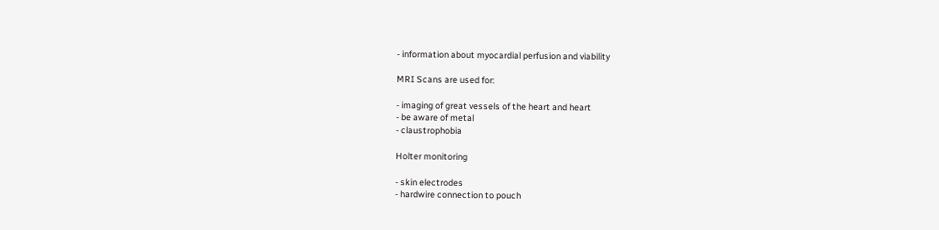- information about myocardial perfusion and viability

MRI Scans are used for:

- imaging of great vessels of the heart and heart
- be aware of metal
- claustrophobia

Holter monitoring

- skin electrodes
- hardwire connection to pouch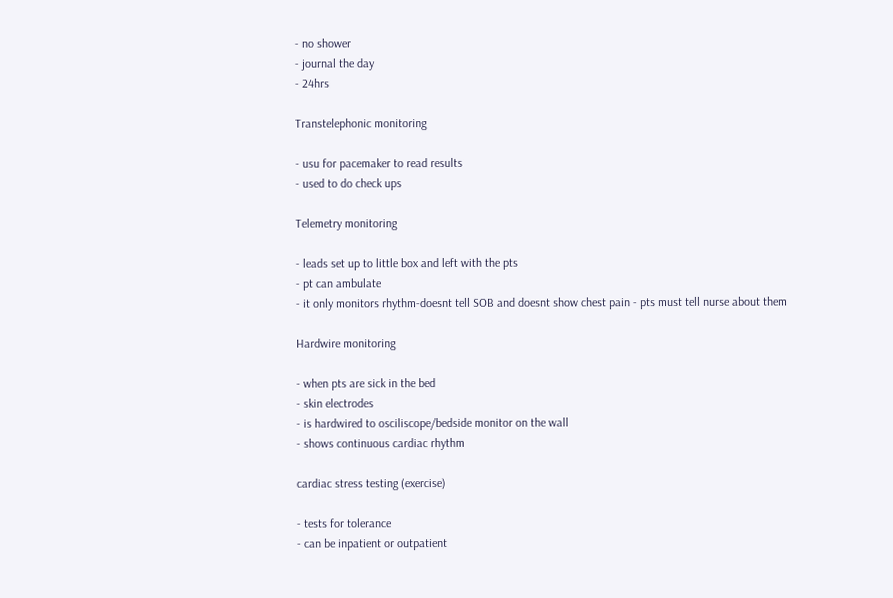- no shower
- journal the day
- 24hrs

Transtelephonic monitoring

- usu for pacemaker to read results
- used to do check ups

Telemetry monitoring

- leads set up to little box and left with the pts
- pt can ambulate
- it only monitors rhythm-doesnt tell SOB and doesnt show chest pain - pts must tell nurse about them

Hardwire monitoring

- when pts are sick in the bed
- skin electrodes
- is hardwired to osciliscope/bedside monitor on the wall
- shows continuous cardiac rhythm

cardiac stress testing (exercise)

- tests for tolerance
- can be inpatient or outpatient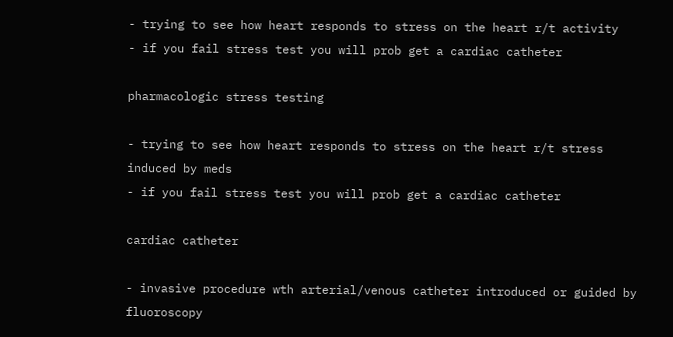- trying to see how heart responds to stress on the heart r/t activity
- if you fail stress test you will prob get a cardiac catheter

pharmacologic stress testing

- trying to see how heart responds to stress on the heart r/t stress induced by meds
- if you fail stress test you will prob get a cardiac catheter

cardiac catheter

- invasive procedure wth arterial/venous catheter introduced or guided by fluoroscopy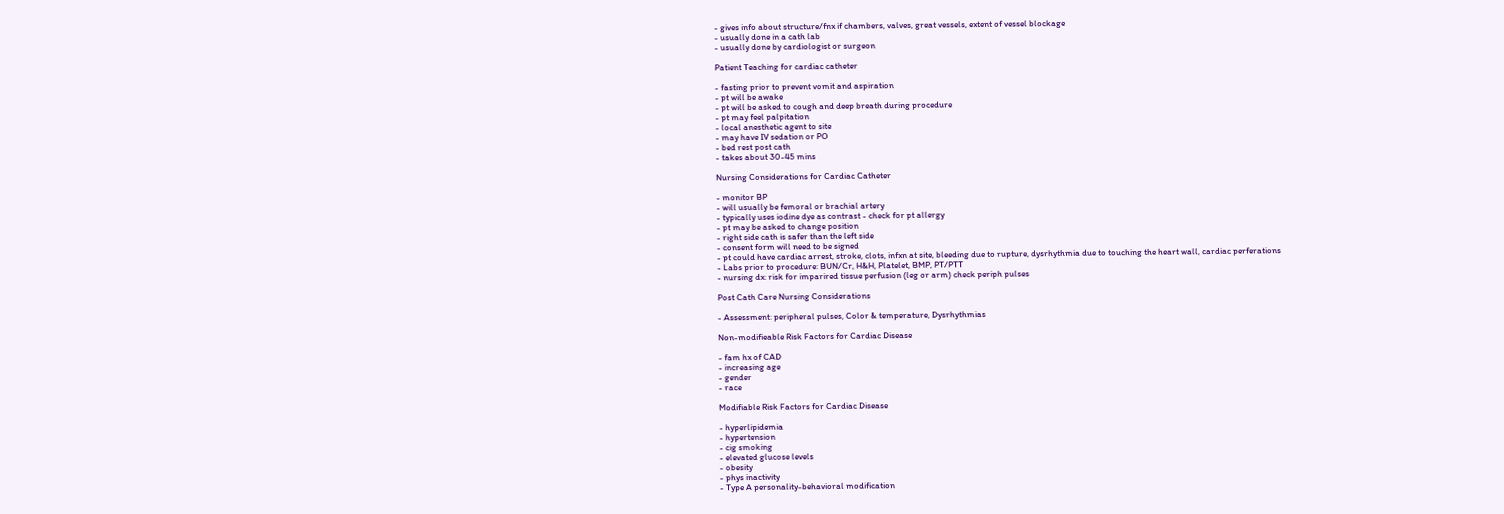- gives info about structure/fnx if chambers, valves, great vessels, extent of vessel blockage
- usually done in a cath lab
- usually done by cardiologist or surgeon

Patient Teaching for cardiac catheter

- fasting prior to prevent vomit and aspiration
- pt will be awake
- pt will be asked to cough and deep breath during procedure
- pt may feel palpitation
- local anesthetic agent to site
- may have IV sedation or PO
- bed rest post cath
- takes about 30-45 mins

Nursing Considerations for Cardiac Catheter

- monitor BP
- will usually be femoral or brachial artery
- typically uses iodine dye as contrast - check for pt allergy
- pt may be asked to change position
- right side cath is safer than the left side
- consent form will need to be signed
- pt could have cardiac arrest, stroke, clots, infxn at site, bleeding due to rupture, dysrhythmia due to touching the heart wall, cardiac perferations
- Labs prior to procedure: BUN/Cr, H&H, Platelet, BMP, PT/PTT
- nursing dx: risk for imparired tissue perfusion (leg or arm) check periph pulses

Post Cath Care Nursing Considerations

- Assessment: peripheral pulses, Color & temperature, Dysrhythmias

Non-modifieable Risk Factors for Cardiac Disease

- fam hx of CAD
- increasing age
- gender
- race

Modifiable Risk Factors for Cardiac Disease

- hyperlipidemia
- hypertension
- cig smoking
- elevated glucose levels
- obesity
- phys inactivity
- Type A personality-behavioral modification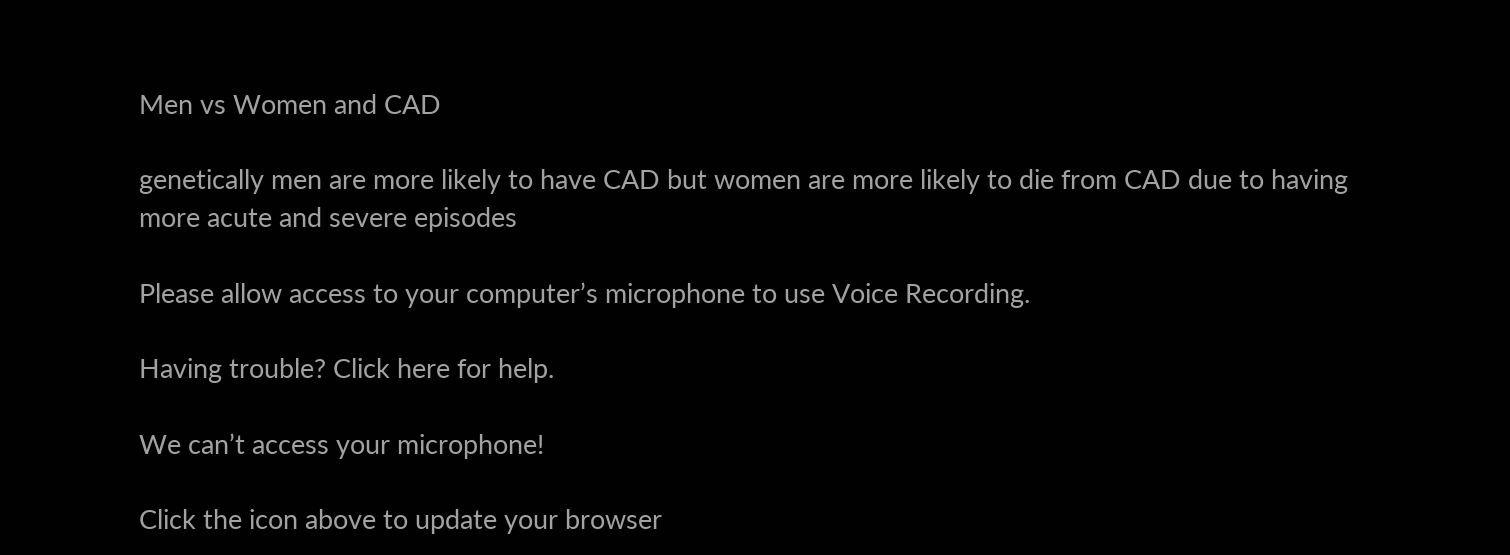Men vs Women and CAD

genetically men are more likely to have CAD but women are more likely to die from CAD due to having more acute and severe episodes

Please allow access to your computer’s microphone to use Voice Recording.

Having trouble? Click here for help.

We can’t access your microphone!

Click the icon above to update your browser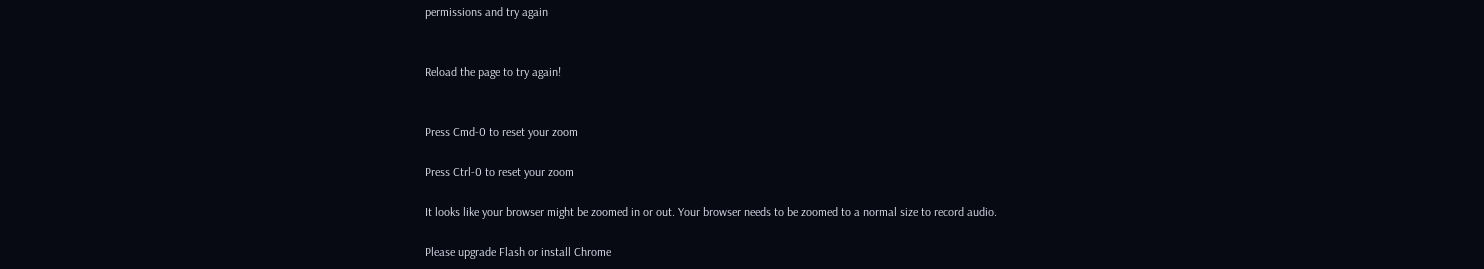permissions and try again


Reload the page to try again!


Press Cmd-0 to reset your zoom

Press Ctrl-0 to reset your zoom

It looks like your browser might be zoomed in or out. Your browser needs to be zoomed to a normal size to record audio.

Please upgrade Flash or install Chrome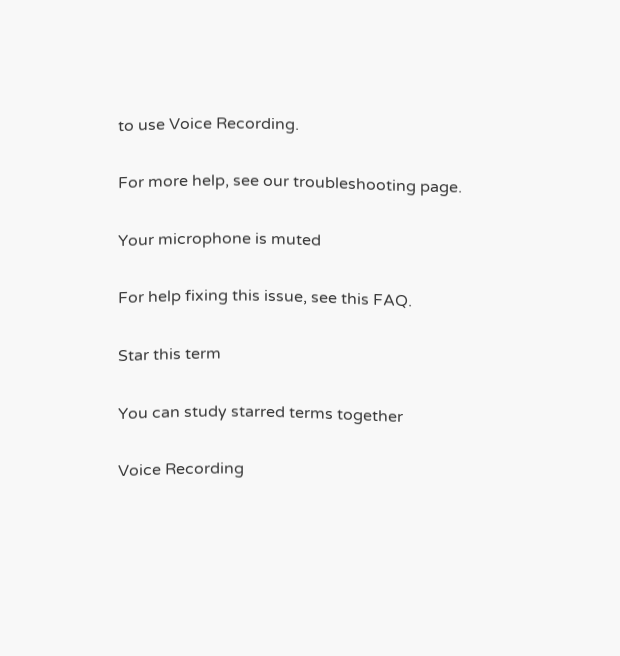to use Voice Recording.

For more help, see our troubleshooting page.

Your microphone is muted

For help fixing this issue, see this FAQ.

Star this term

You can study starred terms together

Voice Recording